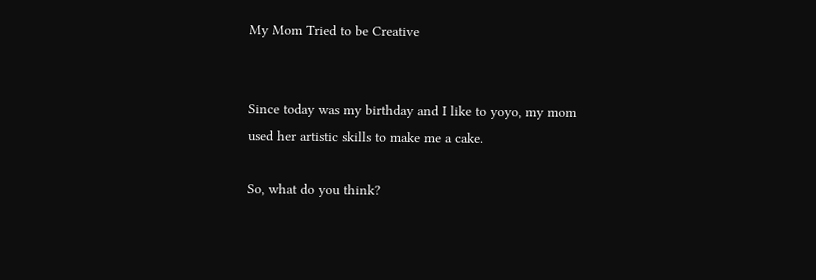My Mom Tried to be Creative


Since today was my birthday and I like to yoyo, my mom used her artistic skills to make me a cake.

So, what do you think?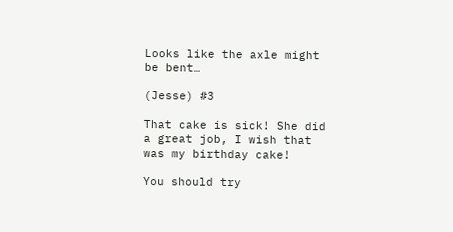Looks like the axle might be bent…

(Jesse) #3

That cake is sick! She did a great job, I wish that was my birthday cake!

You should try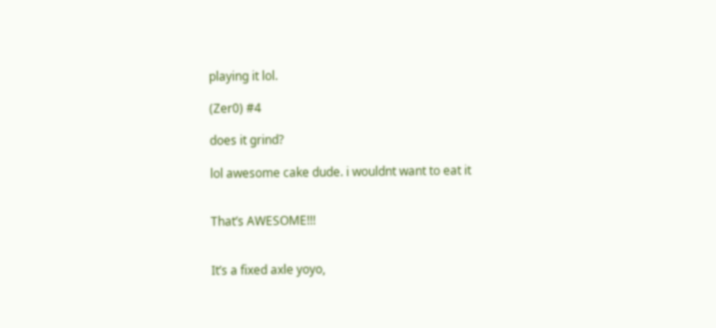playing it lol.

(Zer0) #4

does it grind?

lol awesome cake dude. i wouldnt want to eat it


That’s AWESOME!!!


It’s a fixed axle yoyo,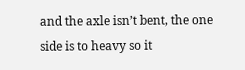and the axle isn’t bent, the one side is to heavy so it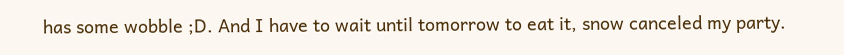has some wobble ;D. And I have to wait until tomorrow to eat it, snow canceled my party.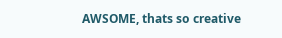AWSOME, thats so creative